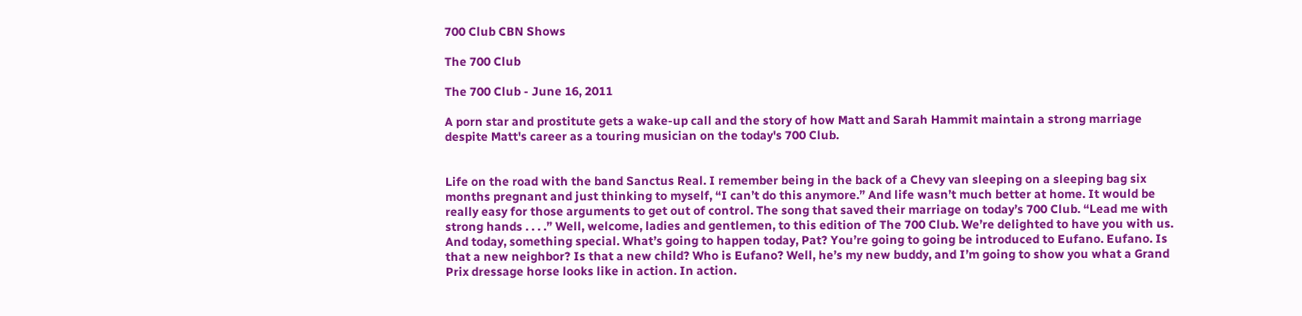700 Club CBN Shows

The 700 Club

The 700 Club - June 16, 2011

A porn star and prostitute gets a wake-up call and the story of how Matt and Sarah Hammit maintain a strong marriage despite Matt's career as a touring musician on the today's 700 Club.


Life on the road with the band Sanctus Real. I remember being in the back of a Chevy van sleeping on a sleeping bag six months pregnant and just thinking to myself, “I can’t do this anymore.” And life wasn’t much better at home. It would be really easy for those arguments to get out of control. The song that saved their marriage on today’s 700 Club. “Lead me with strong hands . . . .” Well, welcome, ladies and gentlemen, to this edition of The 700 Club. We’re delighted to have you with us. And today, something special. What’s going to happen today, Pat? You’re going to going be introduced to Eufano. Eufano. Is that a new neighbor? Is that a new child? Who is Eufano? Well, he’s my new buddy, and I’m going to show you what a Grand Prix dressage horse looks like in action. In action.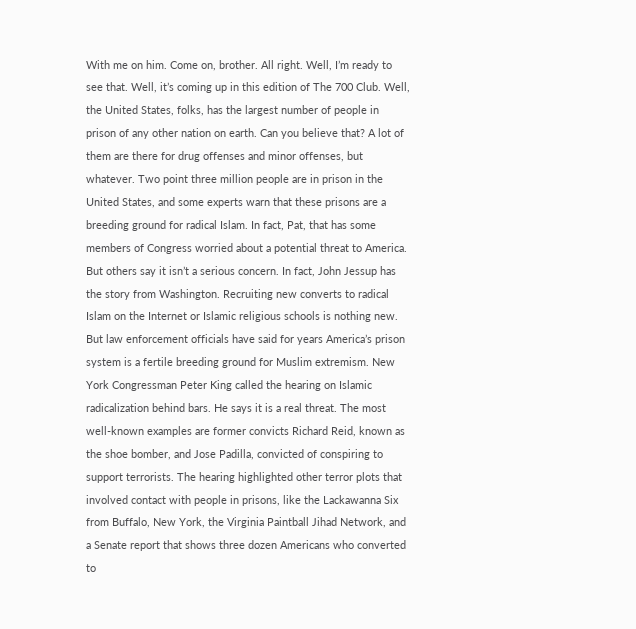With me on him. Come on, brother. All right. Well, I’m ready to see that. Well, it’s coming up in this edition of The 700 Club. Well, the United States, folks, has the largest number of people in prison of any other nation on earth. Can you believe that? A lot of them are there for drug offenses and minor offenses, but whatever. Two point three million people are in prison in the United States, and some experts warn that these prisons are a breeding ground for radical Islam. In fact, Pat, that has some members of Congress worried about a potential threat to America. But others say it isn’t a serious concern. In fact, John Jessup has the story from Washington. Recruiting new converts to radical Islam on the Internet or Islamic religious schools is nothing new. But law enforcement officials have said for years America’s prison system is a fertile breeding ground for Muslim extremism. New York Congressman Peter King called the hearing on Islamic radicalization behind bars. He says it is a real threat. The most well-known examples are former convicts Richard Reid, known as the shoe bomber, and Jose Padilla, convicted of conspiring to support terrorists. The hearing highlighted other terror plots that involved contact with people in prisons, like the Lackawanna Six from Buffalo, New York, the Virginia Paintball Jihad Network, and a Senate report that shows three dozen Americans who converted to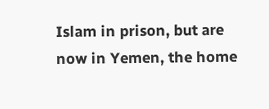Islam in prison, but are now in Yemen, the home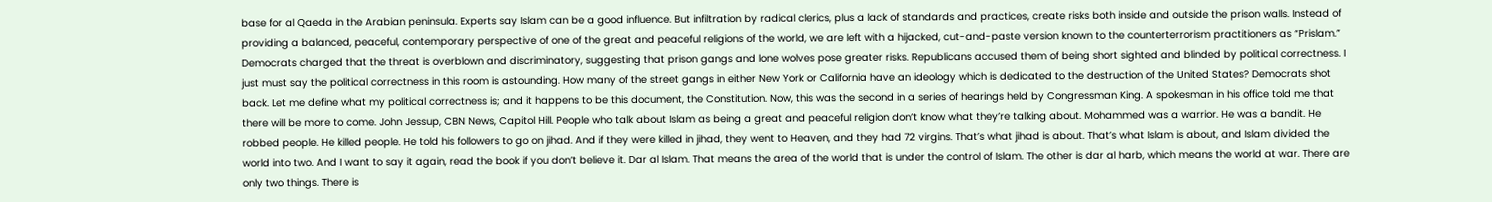base for al Qaeda in the Arabian peninsula. Experts say Islam can be a good influence. But infiltration by radical clerics, plus a lack of standards and practices, create risks both inside and outside the prison walls. Instead of providing a balanced, peaceful, contemporary perspective of one of the great and peaceful religions of the world, we are left with a hijacked, cut-and-paste version known to the counterterrorism practitioners as “Prislam.” Democrats charged that the threat is overblown and discriminatory, suggesting that prison gangs and lone wolves pose greater risks. Republicans accused them of being short sighted and blinded by political correctness. I just must say the political correctness in this room is astounding. How many of the street gangs in either New York or California have an ideology which is dedicated to the destruction of the United States? Democrats shot back. Let me define what my political correctness is; and it happens to be this document, the Constitution. Now, this was the second in a series of hearings held by Congressman King. A spokesman in his office told me that there will be more to come. John Jessup, CBN News, Capitol Hill. People who talk about Islam as being a great and peaceful religion don’t know what they’re talking about. Mohammed was a warrior. He was a bandit. He robbed people. He killed people. He told his followers to go on jihad. And if they were killed in jihad, they went to Heaven, and they had 72 virgins. That’s what jihad is about. That’s what Islam is about, and Islam divided the world into two. And I want to say it again, read the book if you don’t believe it. Dar al Islam. That means the area of the world that is under the control of Islam. The other is dar al harb, which means the world at war. There are only two things. There is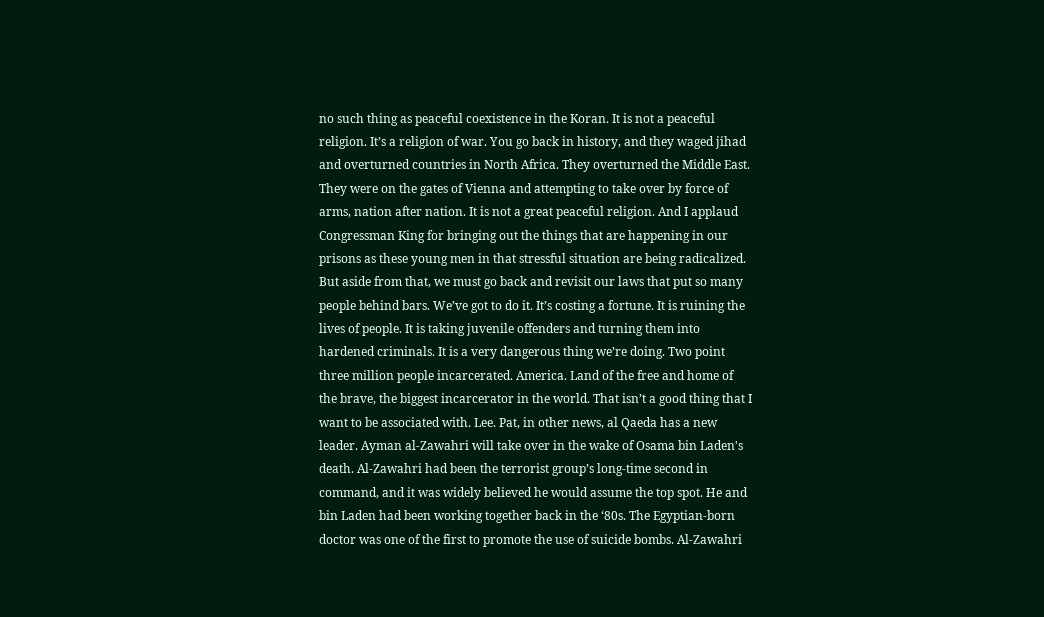no such thing as peaceful coexistence in the Koran. It is not a peaceful religion. It’s a religion of war. You go back in history, and they waged jihad and overturned countries in North Africa. They overturned the Middle East. They were on the gates of Vienna and attempting to take over by force of arms, nation after nation. It is not a great peaceful religion. And I applaud Congressman King for bringing out the things that are happening in our prisons as these young men in that stressful situation are being radicalized. But aside from that, we must go back and revisit our laws that put so many people behind bars. We’ve got to do it. It’s costing a fortune. It is ruining the lives of people. It is taking juvenile offenders and turning them into hardened criminals. It is a very dangerous thing we’re doing. Two point three million people incarcerated. America. Land of the free and home of the brave, the biggest incarcerator in the world. That isn’t a good thing that I want to be associated with. Lee. Pat, in other news, al Qaeda has a new leader. Ayman al-Zawahri will take over in the wake of Osama bin Laden's death. Al-Zawahri had been the terrorist group’s long-time second in command, and it was widely believed he would assume the top spot. He and bin Laden had been working together back in the ‘80s. The Egyptian-born doctor was one of the first to promote the use of suicide bombs. Al-Zawahri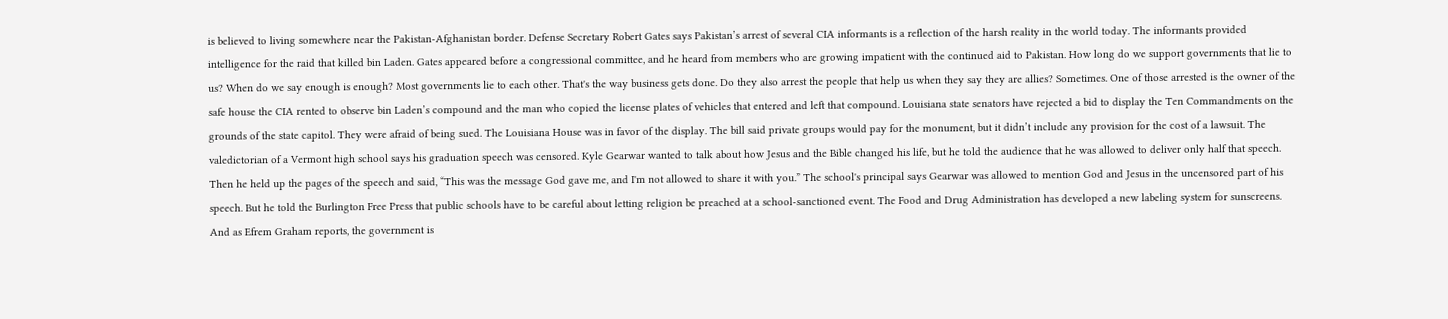is believed to living somewhere near the Pakistan-Afghanistan border. Defense Secretary Robert Gates says Pakistan’s arrest of several CIA informants is a reflection of the harsh reality in the world today. The informants provided intelligence for the raid that killed bin Laden. Gates appeared before a congressional committee, and he heard from members who are growing impatient with the continued aid to Pakistan. How long do we support governments that lie to us? When do we say enough is enough? Most governments lie to each other. That's the way business gets done. Do they also arrest the people that help us when they say they are allies? Sometimes. One of those arrested is the owner of the safe house the CIA rented to observe bin Laden’s compound and the man who copied the license plates of vehicles that entered and left that compound. Louisiana state senators have rejected a bid to display the Ten Commandments on the grounds of the state capitol. They were afraid of being sued. The Louisiana House was in favor of the display. The bill said private groups would pay for the monument, but it didn’t include any provision for the cost of a lawsuit. The valedictorian of a Vermont high school says his graduation speech was censored. Kyle Gearwar wanted to talk about how Jesus and the Bible changed his life, but he told the audience that he was allowed to deliver only half that speech. Then he held up the pages of the speech and said, “This was the message God gave me, and I'm not allowed to share it with you.” The school's principal says Gearwar was allowed to mention God and Jesus in the uncensored part of his speech. But he told the Burlington Free Press that public schools have to be careful about letting religion be preached at a school-sanctioned event. The Food and Drug Administration has developed a new labeling system for sunscreens. And as Efrem Graham reports, the government is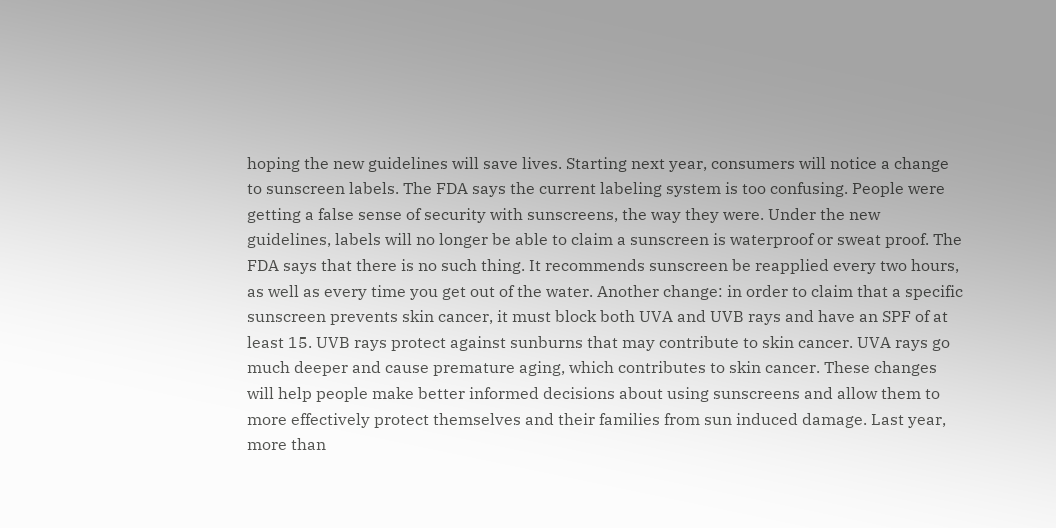hoping the new guidelines will save lives. Starting next year, consumers will notice a change to sunscreen labels. The FDA says the current labeling system is too confusing. People were getting a false sense of security with sunscreens, the way they were. Under the new guidelines, labels will no longer be able to claim a sunscreen is waterproof or sweat proof. The FDA says that there is no such thing. It recommends sunscreen be reapplied every two hours, as well as every time you get out of the water. Another change: in order to claim that a specific sunscreen prevents skin cancer, it must block both UVA and UVB rays and have an SPF of at least 15. UVB rays protect against sunburns that may contribute to skin cancer. UVA rays go much deeper and cause premature aging, which contributes to skin cancer. These changes will help people make better informed decisions about using sunscreens and allow them to more effectively protect themselves and their families from sun induced damage. Last year, more than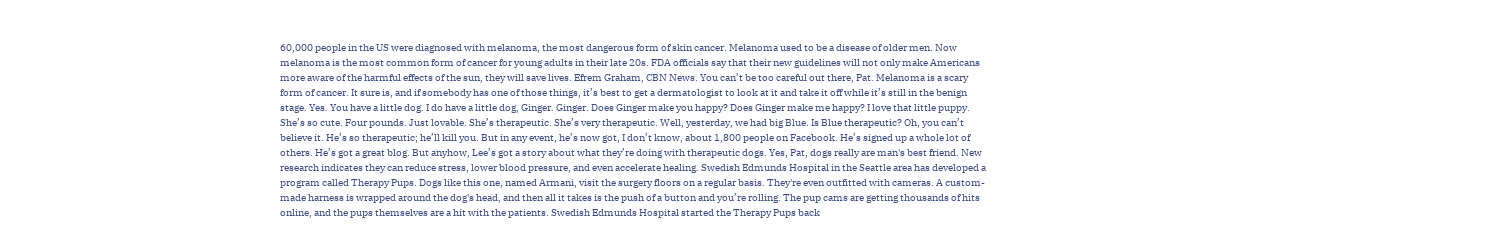60,000 people in the US were diagnosed with melanoma, the most dangerous form of skin cancer. Melanoma used to be a disease of older men. Now melanoma is the most common form of cancer for young adults in their late 20s. FDA officials say that their new guidelines will not only make Americans more aware of the harmful effects of the sun, they will save lives. Efrem Graham, CBN News. You can’t be too careful out there, Pat. Melanoma is a scary form of cancer. It sure is, and if somebody has one of those things, it’s best to get a dermatologist to look at it and take it off while it’s still in the benign stage. Yes. You have a little dog. I do have a little dog, Ginger. Ginger. Does Ginger make you happy? Does Ginger make me happy? I love that little puppy. She’s so cute. Four pounds. Just lovable. She’s therapeutic. She’s very therapeutic. Well, yesterday, we had big Blue. Is Blue therapeutic? Oh, you can’t believe it. He’s so therapeutic; he’ll kill you. But in any event, he’s now got, I don’t know, about 1,800 people on Facebook. He’s signed up a whole lot of others. He’s got a great blog. But anyhow, Lee’s got a story about what they’re doing with therapeutic dogs. Yes, Pat, dogs really are man's best friend. New research indicates they can reduce stress, lower blood pressure, and even accelerate healing. Swedish Edmunds Hospital in the Seattle area has developed a program called Therapy Pups. Dogs like this one, named Armani, visit the surgery floors on a regular basis. They're even outfitted with cameras. A custom-made harness is wrapped around the dog's head, and then all it takes is the push of a button and you’re rolling. The pup cams are getting thousands of hits online, and the pups themselves are a hit with the patients. Swedish Edmunds Hospital started the Therapy Pups back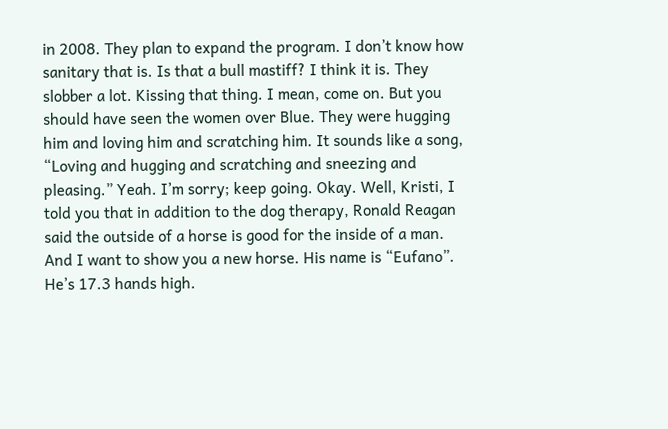in 2008. They plan to expand the program. I don’t know how sanitary that is. Is that a bull mastiff? I think it is. They slobber a lot. Kissing that thing. I mean, come on. But you should have seen the women over Blue. They were hugging him and loving him and scratching him. It sounds like a song, “Loving and hugging and scratching and sneezing and pleasing.” Yeah. I’m sorry; keep going. Okay. Well, Kristi, I told you that in addition to the dog therapy, Ronald Reagan said the outside of a horse is good for the inside of a man. And I want to show you a new horse. His name is “Eufano”. He’s 17.3 hands high.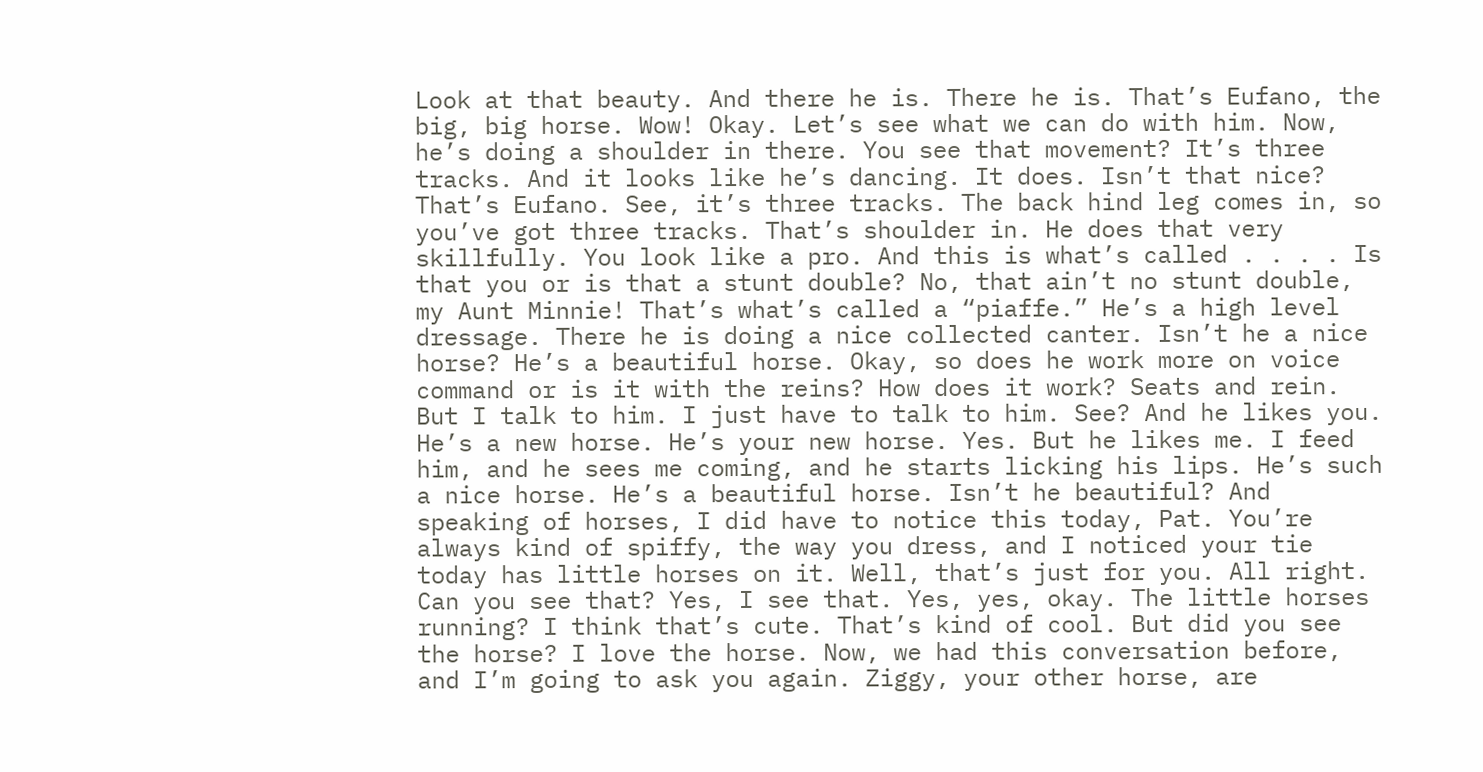Look at that beauty. And there he is. There he is. That’s Eufano, the big, big horse. Wow! Okay. Let’s see what we can do with him. Now, he’s doing a shoulder in there. You see that movement? It’s three tracks. And it looks like he’s dancing. It does. Isn’t that nice? That’s Eufano. See, it’s three tracks. The back hind leg comes in, so you’ve got three tracks. That’s shoulder in. He does that very skillfully. You look like a pro. And this is what’s called . . . . Is that you or is that a stunt double? No, that ain’t no stunt double, my Aunt Minnie! That’s what’s called a “piaffe.” He’s a high level dressage. There he is doing a nice collected canter. Isn’t he a nice horse? He’s a beautiful horse. Okay, so does he work more on voice command or is it with the reins? How does it work? Seats and rein. But I talk to him. I just have to talk to him. See? And he likes you. He’s a new horse. He’s your new horse. Yes. But he likes me. I feed him, and he sees me coming, and he starts licking his lips. He’s such a nice horse. He’s a beautiful horse. Isn’t he beautiful? And speaking of horses, I did have to notice this today, Pat. You’re always kind of spiffy, the way you dress, and I noticed your tie today has little horses on it. Well, that’s just for you. All right. Can you see that? Yes, I see that. Yes, yes, okay. The little horses running? I think that’s cute. That’s kind of cool. But did you see the horse? I love the horse. Now, we had this conversation before, and I’m going to ask you again. Ziggy, your other horse, are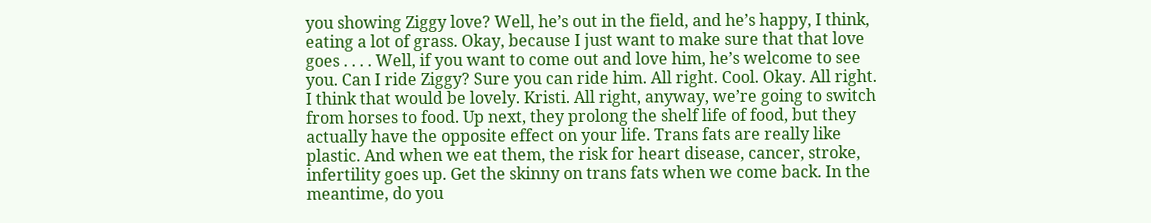you showing Ziggy love? Well, he’s out in the field, and he’s happy, I think, eating a lot of grass. Okay, because I just want to make sure that that love goes . . . . Well, if you want to come out and love him, he’s welcome to see you. Can I ride Ziggy? Sure you can ride him. All right. Cool. Okay. All right. I think that would be lovely. Kristi. All right, anyway, we’re going to switch from horses to food. Up next, they prolong the shelf life of food, but they actually have the opposite effect on your life. Trans fats are really like plastic. And when we eat them, the risk for heart disease, cancer, stroke, infertility goes up. Get the skinny on trans fats when we come back. In the meantime, do you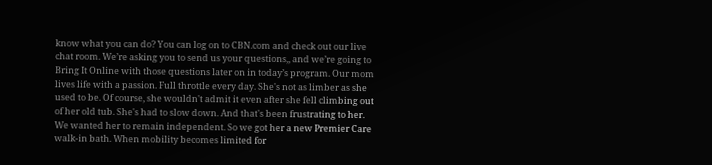know what you can do? You can log on to CBN.com and check out our live chat room. We’re asking you to send us your questions,, and we’re going to Bring It Online with those questions later on in today’s program. Our mom lives life with a passion. Full throttle every day. She's not as limber as she used to be. Of course, she wouldn't admit it even after she fell climbing out of her old tub. She's had to slow down. And that's been frustrating to her. We wanted her to remain independent. So we got her a new Premier Care walk-in bath. When mobility becomes limited for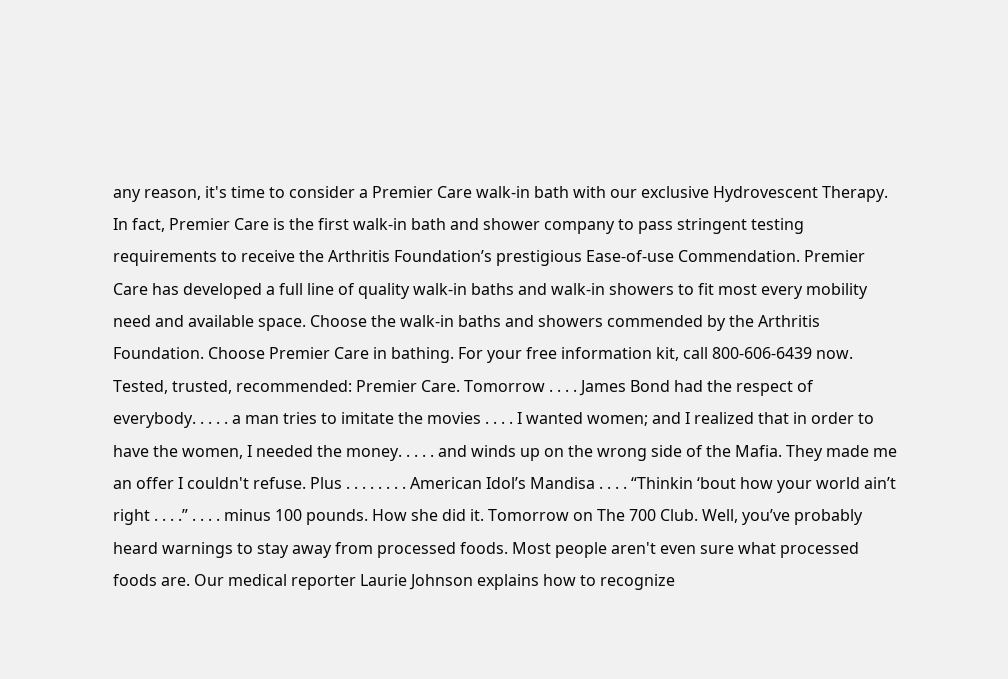any reason, it's time to consider a Premier Care walk-in bath with our exclusive Hydrovescent Therapy. In fact, Premier Care is the first walk-in bath and shower company to pass stringent testing requirements to receive the Arthritis Foundation’s prestigious Ease-of-use Commendation. Premier Care has developed a full line of quality walk-in baths and walk-in showers to fit most every mobility need and available space. Choose the walk-in baths and showers commended by the Arthritis Foundation. Choose Premier Care in bathing. For your free information kit, call 800-606-6439 now. Tested, trusted, recommended: Premier Care. Tomorrow . . . . James Bond had the respect of everybody. . . . . a man tries to imitate the movies . . . . I wanted women; and I realized that in order to have the women, I needed the money. . . . . and winds up on the wrong side of the Mafia. They made me an offer I couldn't refuse. Plus . . . . . . . . American Idol’s Mandisa . . . . “Thinkin ‘bout how your world ain’t right . . . .” . . . . minus 100 pounds. How she did it. Tomorrow on The 700 Club. Well, you’ve probably heard warnings to stay away from processed foods. Most people aren't even sure what processed foods are. Our medical reporter Laurie Johnson explains how to recognize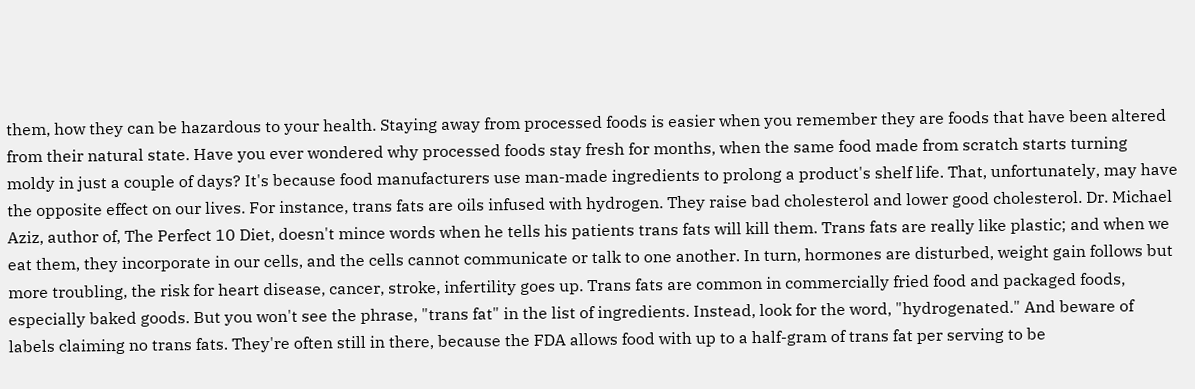them, how they can be hazardous to your health. Staying away from processed foods is easier when you remember they are foods that have been altered from their natural state. Have you ever wondered why processed foods stay fresh for months, when the same food made from scratch starts turning moldy in just a couple of days? It's because food manufacturers use man-made ingredients to prolong a product's shelf life. That, unfortunately, may have the opposite effect on our lives. For instance, trans fats are oils infused with hydrogen. They raise bad cholesterol and lower good cholesterol. Dr. Michael Aziz, author of, The Perfect 10 Diet, doesn't mince words when he tells his patients trans fats will kill them. Trans fats are really like plastic; and when we eat them, they incorporate in our cells, and the cells cannot communicate or talk to one another. In turn, hormones are disturbed, weight gain follows but more troubling, the risk for heart disease, cancer, stroke, infertility goes up. Trans fats are common in commercially fried food and packaged foods, especially baked goods. But you won't see the phrase, "trans fat" in the list of ingredients. Instead, look for the word, "hydrogenated." And beware of labels claiming no trans fats. They're often still in there, because the FDA allows food with up to a half-gram of trans fat per serving to be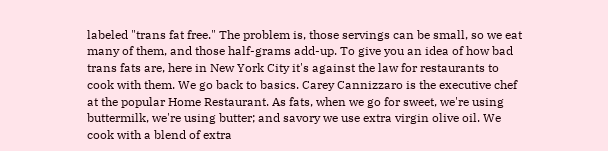labeled "trans fat free." The problem is, those servings can be small, so we eat many of them, and those half-grams add-up. To give you an idea of how bad trans fats are, here in New York City it's against the law for restaurants to cook with them. We go back to basics. Carey Cannizzaro is the executive chef at the popular Home Restaurant. As fats, when we go for sweet, we're using buttermilk, we're using butter; and savory we use extra virgin olive oil. We cook with a blend of extra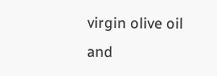virgin olive oil and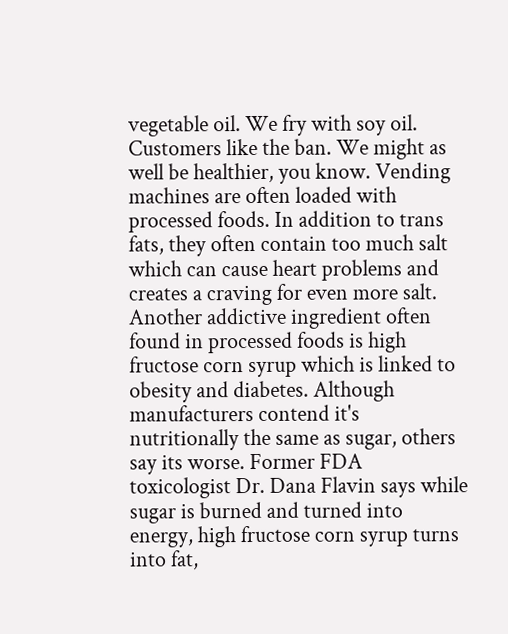vegetable oil. We fry with soy oil. Customers like the ban. We might as well be healthier, you know. Vending machines are often loaded with processed foods. In addition to trans fats, they often contain too much salt which can cause heart problems and creates a craving for even more salt. Another addictive ingredient often found in processed foods is high fructose corn syrup which is linked to obesity and diabetes. Although manufacturers contend it's nutritionally the same as sugar, others say its worse. Former FDA toxicologist Dr. Dana Flavin says while sugar is burned and turned into energy, high fructose corn syrup turns into fat,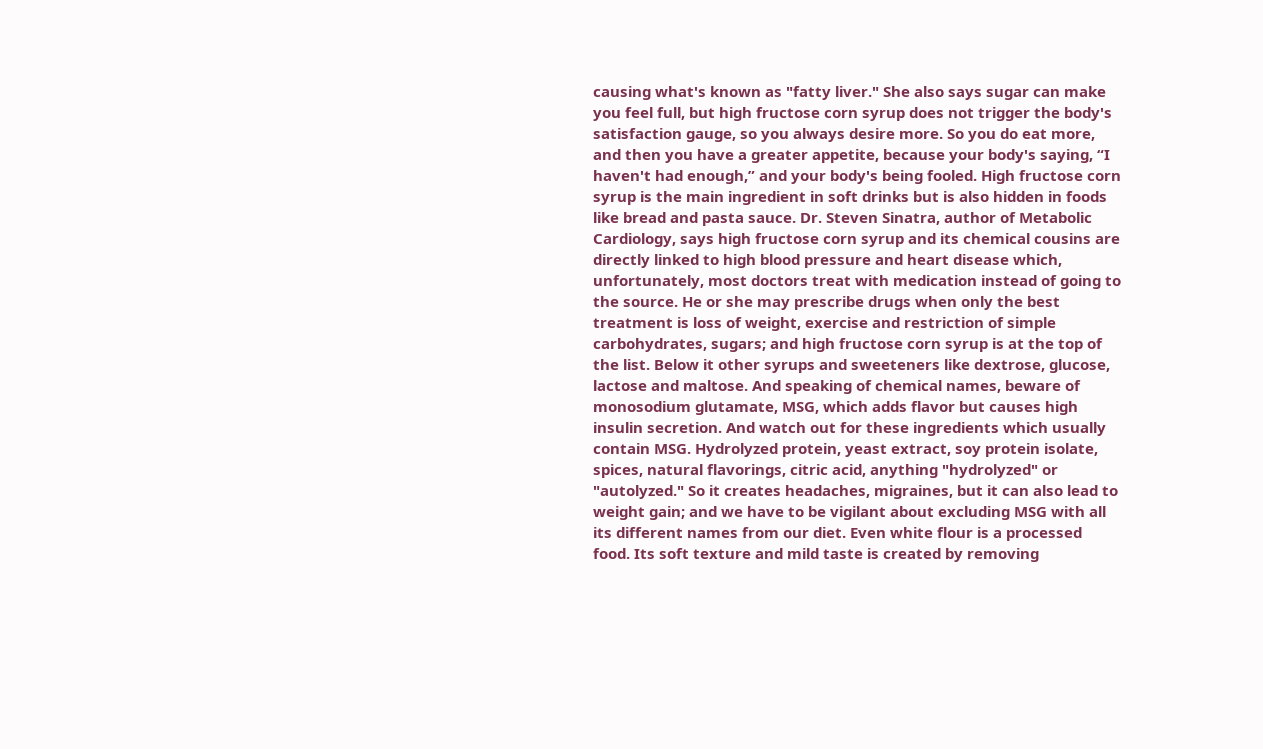causing what's known as "fatty liver." She also says sugar can make you feel full, but high fructose corn syrup does not trigger the body's satisfaction gauge, so you always desire more. So you do eat more, and then you have a greater appetite, because your body's saying, “I haven't had enough,” and your body's being fooled. High fructose corn syrup is the main ingredient in soft drinks but is also hidden in foods like bread and pasta sauce. Dr. Steven Sinatra, author of Metabolic Cardiology, says high fructose corn syrup and its chemical cousins are directly linked to high blood pressure and heart disease which, unfortunately, most doctors treat with medication instead of going to the source. He or she may prescribe drugs when only the best treatment is loss of weight, exercise and restriction of simple carbohydrates, sugars; and high fructose corn syrup is at the top of the list. Below it other syrups and sweeteners like dextrose, glucose, lactose and maltose. And speaking of chemical names, beware of monosodium glutamate, MSG, which adds flavor but causes high insulin secretion. And watch out for these ingredients which usually contain MSG. Hydrolyzed protein, yeast extract, soy protein isolate, spices, natural flavorings, citric acid, anything "hydrolyzed" or "autolyzed." So it creates headaches, migraines, but it can also lead to weight gain; and we have to be vigilant about excluding MSG with all its different names from our diet. Even white flour is a processed food. Its soft texture and mild taste is created by removing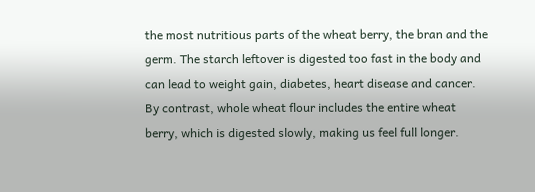the most nutritious parts of the wheat berry, the bran and the germ. The starch leftover is digested too fast in the body and can lead to weight gain, diabetes, heart disease and cancer. By contrast, whole wheat flour includes the entire wheat berry, which is digested slowly, making us feel full longer.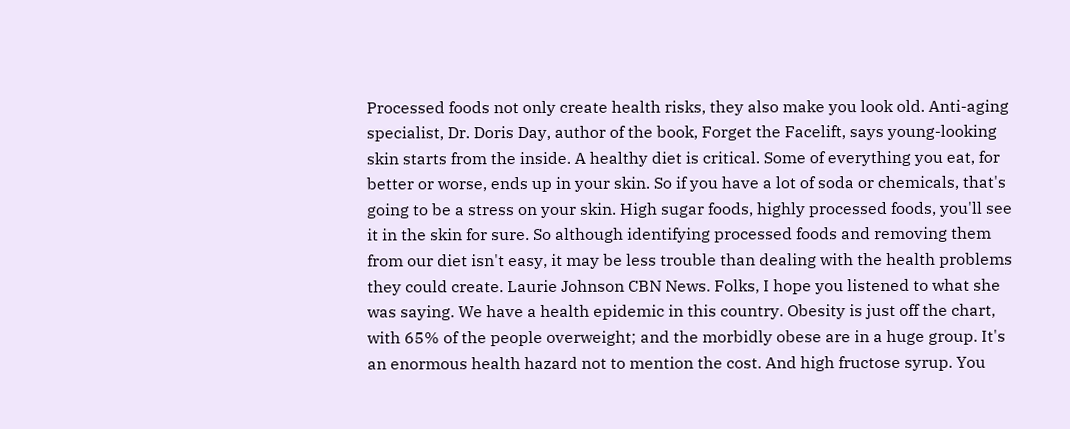Processed foods not only create health risks, they also make you look old. Anti-aging specialist, Dr. Doris Day, author of the book, Forget the Facelift, says young-looking skin starts from the inside. A healthy diet is critical. Some of everything you eat, for better or worse, ends up in your skin. So if you have a lot of soda or chemicals, that's going to be a stress on your skin. High sugar foods, highly processed foods, you'll see it in the skin for sure. So although identifying processed foods and removing them from our diet isn't easy, it may be less trouble than dealing with the health problems they could create. Laurie Johnson CBN News. Folks, I hope you listened to what she was saying. We have a health epidemic in this country. Obesity is just off the chart, with 65% of the people overweight; and the morbidly obese are in a huge group. It's an enormous health hazard not to mention the cost. And high fructose syrup. You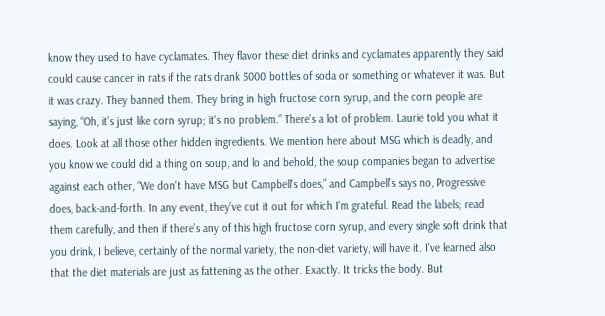know they used to have cyclamates. They flavor these diet drinks and cyclamates apparently they said could cause cancer in rats if the rats drank 5000 bottles of soda or something or whatever it was. But it was crazy. They banned them. They bring in high fructose corn syrup, and the corn people are saying, “Oh, it’s just like corn syrup; it's no problem.” There's a lot of problem. Laurie told you what it does. Look at all those other hidden ingredients. We mention here about MSG which is deadly, and you know we could did a thing on soup, and lo and behold, the soup companies began to advertise against each other, “We don't have MSG but Campbell's does,” and Campbell’s says no, Progressive does, back-and-forth. In any event, they’ve cut it out for which I'm grateful. Read the labels; read them carefully, and then if there’s any of this high fructose corn syrup, and every single soft drink that you drink, I believe, certainly of the normal variety, the non-diet variety, will have it. I've learned also that the diet materials are just as fattening as the other. Exactly. It tricks the body. But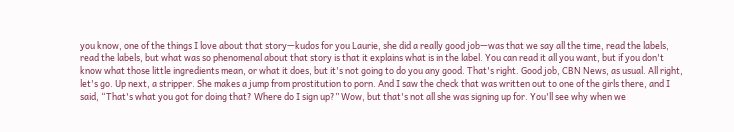you know, one of the things I love about that story—kudos for you Laurie, she did a really good job—was that we say all the time, read the labels, read the labels, but what was so phenomenal about that story is that it explains what is in the label. You can read it all you want, but if you don't know what those little ingredients mean, or what it does, but it's not going to do you any good. That's right. Good job, CBN News, as usual. All right, let's go. Up next, a stripper. She makes a jump from prostitution to porn. And I saw the check that was written out to one of the girls there, and I said, “That's what you got for doing that? Where do I sign up?” Wow, but that's not all she was signing up for. You'll see why when we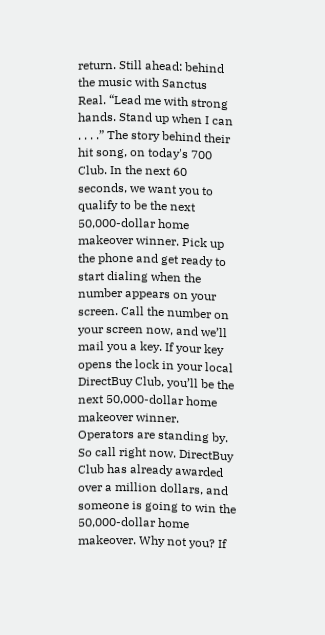return. Still ahead: behind the music with Sanctus Real. “Lead me with strong hands. Stand up when I can . . . .” The story behind their hit song, on today's 700 Club. In the next 60 seconds, we want you to qualify to be the next 50,000-dollar home makeover winner. Pick up the phone and get ready to start dialing when the number appears on your screen. Call the number on your screen now, and we’ll mail you a key. If your key opens the lock in your local DirectBuy Club, you’ll be the next 50,000-dollar home makeover winner. Operators are standing by. So call right now. DirectBuy Club has already awarded over a million dollars, and someone is going to win the 50,000-dollar home makeover. Why not you? If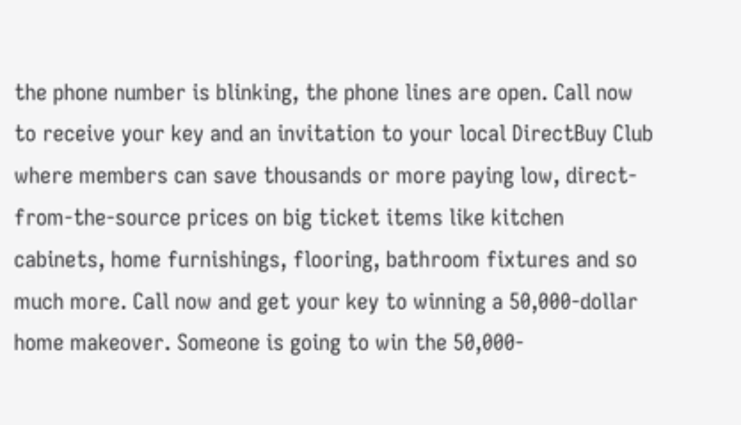the phone number is blinking, the phone lines are open. Call now to receive your key and an invitation to your local DirectBuy Club where members can save thousands or more paying low, direct-from-the-source prices on big ticket items like kitchen cabinets, home furnishings, flooring, bathroom fixtures and so much more. Call now and get your key to winning a 50,000-dollar home makeover. Someone is going to win the 50,000-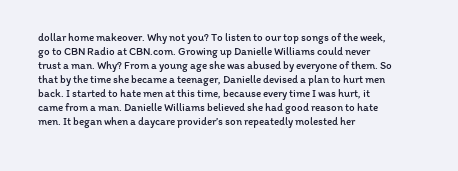dollar home makeover. Why not you? To listen to our top songs of the week, go to CBN Radio at CBN.com. Growing up Danielle Williams could never trust a man. Why? From a young age she was abused by everyone of them. So that by the time she became a teenager, Danielle devised a plan to hurt men back. I started to hate men at this time, because every time I was hurt, it came from a man. Danielle Williams believed she had good reason to hate men. It began when a daycare provider’s son repeatedly molested her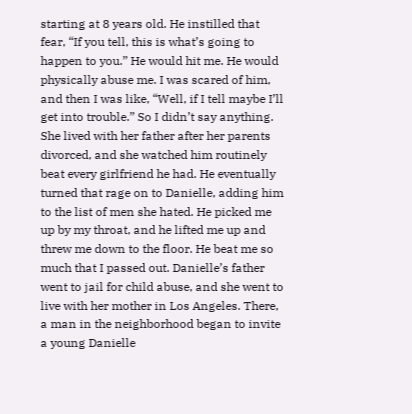starting at 8 years old. He instilled that fear, “If you tell, this is what’s going to happen to you.” He would hit me. He would physically abuse me. I was scared of him, and then I was like, “Well, if I tell maybe I’ll get into trouble.” So I didn’t say anything. She lived with her father after her parents divorced, and she watched him routinely beat every girlfriend he had. He eventually turned that rage on to Danielle, adding him to the list of men she hated. He picked me up by my throat, and he lifted me up and threw me down to the floor. He beat me so much that I passed out. Danielle’s father went to jail for child abuse, and she went to live with her mother in Los Angeles. There, a man in the neighborhood began to invite a young Danielle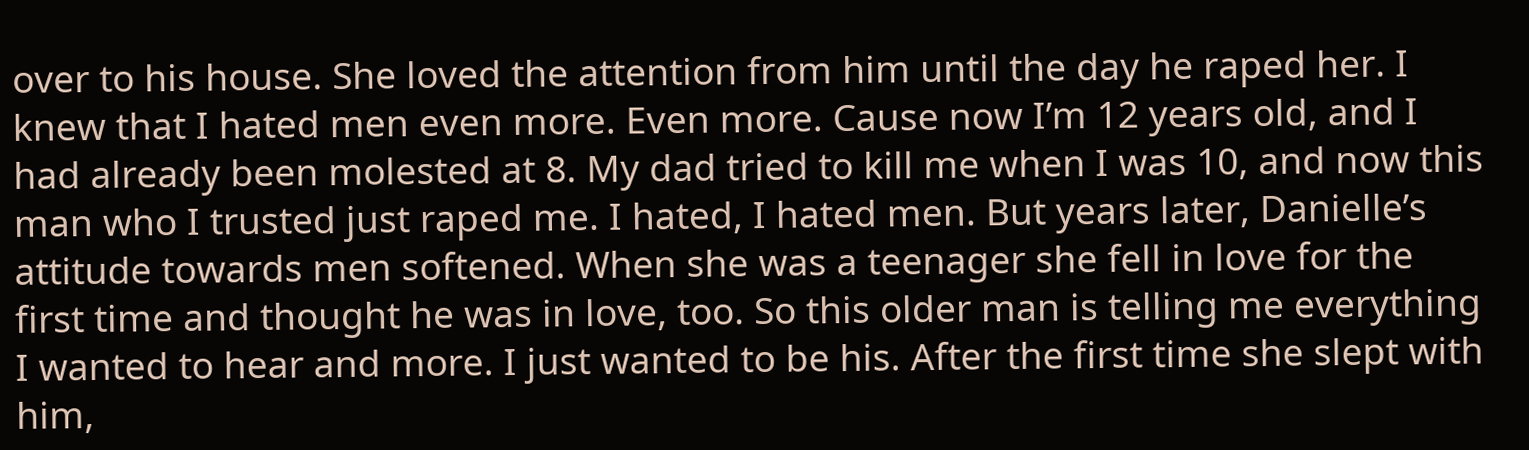over to his house. She loved the attention from him until the day he raped her. I knew that I hated men even more. Even more. Cause now I’m 12 years old, and I had already been molested at 8. My dad tried to kill me when I was 10, and now this man who I trusted just raped me. I hated, I hated men. But years later, Danielle’s attitude towards men softened. When she was a teenager she fell in love for the first time and thought he was in love, too. So this older man is telling me everything I wanted to hear and more. I just wanted to be his. After the first time she slept with him,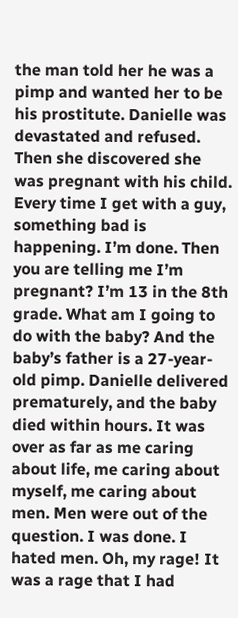the man told her he was a pimp and wanted her to be his prostitute. Danielle was devastated and refused. Then she discovered she was pregnant with his child. Every time I get with a guy, something bad is happening. I’m done. Then you are telling me I’m pregnant? I’m 13 in the 8th grade. What am I going to do with the baby? And the baby’s father is a 27-year-old pimp. Danielle delivered prematurely, and the baby died within hours. It was over as far as me caring about life, me caring about myself, me caring about men. Men were out of the question. I was done. I hated men. Oh, my rage! It was a rage that I had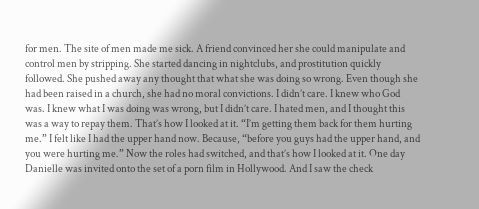for men. The site of men made me sick. A friend convinced her she could manipulate and control men by stripping. She started dancing in nightclubs, and prostitution quickly followed. She pushed away any thought that what she was doing so wrong. Even though she had been raised in a church, she had no moral convictions. I didn’t care. I knew who God was. I knew what I was doing was wrong, but I didn’t care. I hated men, and I thought this was a way to repay them. That’s how I looked at it. “I’m getting them back for them hurting me.” I felt like I had the upper hand now. Because, “before you guys had the upper hand, and you were hurting me.” Now the roles had switched, and that’s how I looked at it. One day Danielle was invited onto the set of a porn film in Hollywood. And I saw the check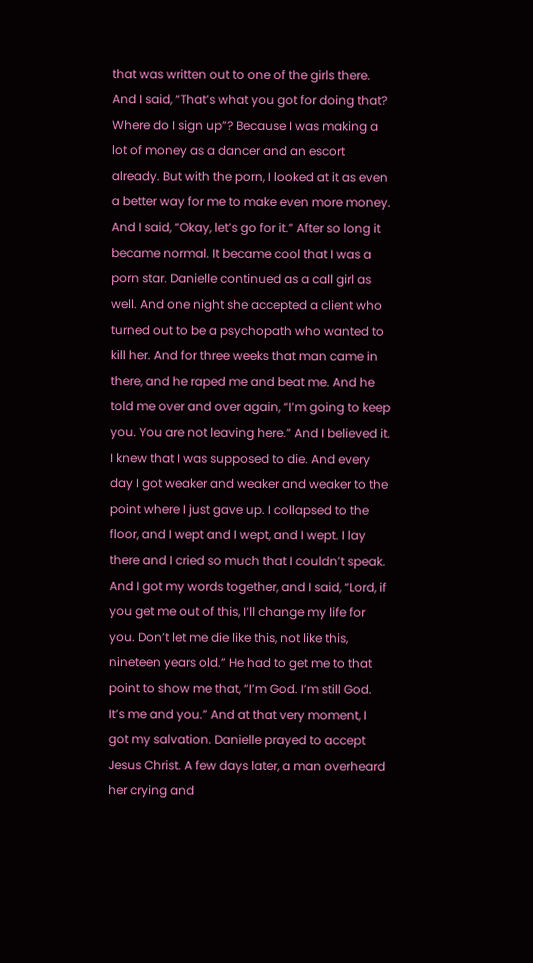that was written out to one of the girls there. And I said, “That’s what you got for doing that? Where do I sign up”? Because I was making a lot of money as a dancer and an escort already. But with the porn, I looked at it as even a better way for me to make even more money. And I said, “Okay, let’s go for it.” After so long it became normal. It became cool that I was a porn star. Danielle continued as a call girl as well. And one night she accepted a client who turned out to be a psychopath who wanted to kill her. And for three weeks that man came in there, and he raped me and beat me. And he told me over and over again, “I’m going to keep you. You are not leaving here.” And I believed it. I knew that I was supposed to die. And every day I got weaker and weaker and weaker to the point where I just gave up. I collapsed to the floor, and I wept and I wept, and I wept. I lay there and I cried so much that I couldn’t speak. And I got my words together, and I said, “Lord, if you get me out of this, I’ll change my life for you. Don’t let me die like this, not like this, nineteen years old.” He had to get me to that point to show me that, “I’m God. I’m still God. It’s me and you.” And at that very moment, I got my salvation. Danielle prayed to accept Jesus Christ. A few days later, a man overheard her crying and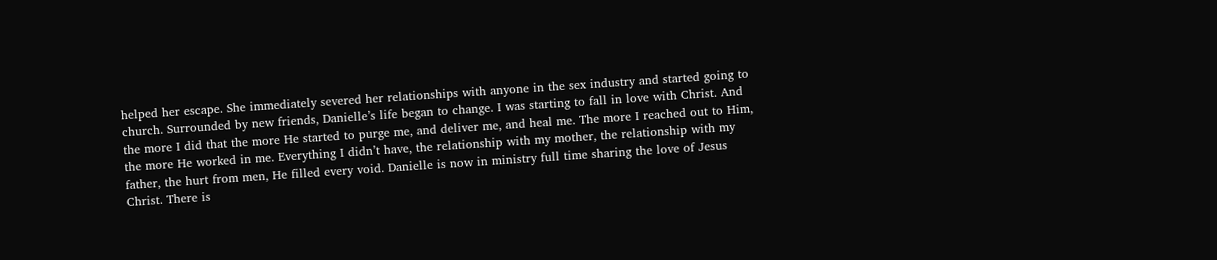helped her escape. She immediately severed her relationships with anyone in the sex industry and started going to church. Surrounded by new friends, Danielle’s life began to change. I was starting to fall in love with Christ. And the more I did that the more He started to purge me, and deliver me, and heal me. The more I reached out to Him, the more He worked in me. Everything I didn’t have, the relationship with my mother, the relationship with my father, the hurt from men, He filled every void. Danielle is now in ministry full time sharing the love of Jesus Christ. There is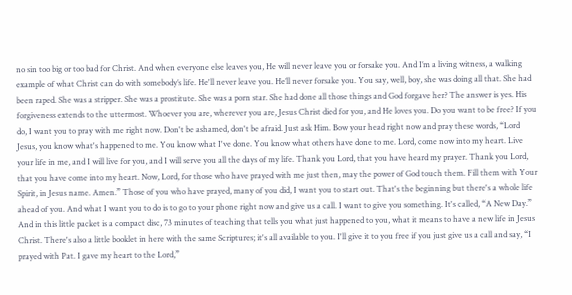no sin too big or too bad for Christ. And when everyone else leaves you, He will never leave you or forsake you. And I’m a living witness, a walking example of what Christ can do with somebody’s life. He'll never leave you. He’ll never forsake you. You say, well, boy, she was doing all that. She had been raped. She was a stripper. She was a prostitute. She was a porn star. She had done all those things and God forgave her? The answer is yes. His forgiveness extends to the uttermost. Whoever you are, wherever you are, Jesus Christ died for you, and He loves you. Do you want to be free? If you do, I want you to pray with me right now. Don't be ashamed, don't be afraid. Just ask Him. Bow your head right now and pray these words, “Lord Jesus, you know what's happened to me. You know what I've done. You know what others have done to me. Lord, come now into my heart. Live your life in me, and I will live for you, and I will serve you all the days of my life. Thank you Lord, that you have heard my prayer. Thank you Lord, that you have come into my heart. Now, Lord, for those who have prayed with me just then, may the power of God touch them. Fill them with Your Spirit, in Jesus name. Amen.” Those of you who have prayed, many of you did, I want you to start out. That's the beginning but there's a whole life ahead of you. And what I want you to do is to go to your phone right now and give us a call. I want to give you something. It's called, “A New Day.” And in this little packet is a compact disc, 73 minutes of teaching that tells you what just happened to you, what it means to have a new life in Jesus Christ. There's also a little booklet in here with the same Scriptures; it's all available to you. I'll give it to you free if you just give us a call and say, “I prayed with Pat. I gave my heart to the Lord,”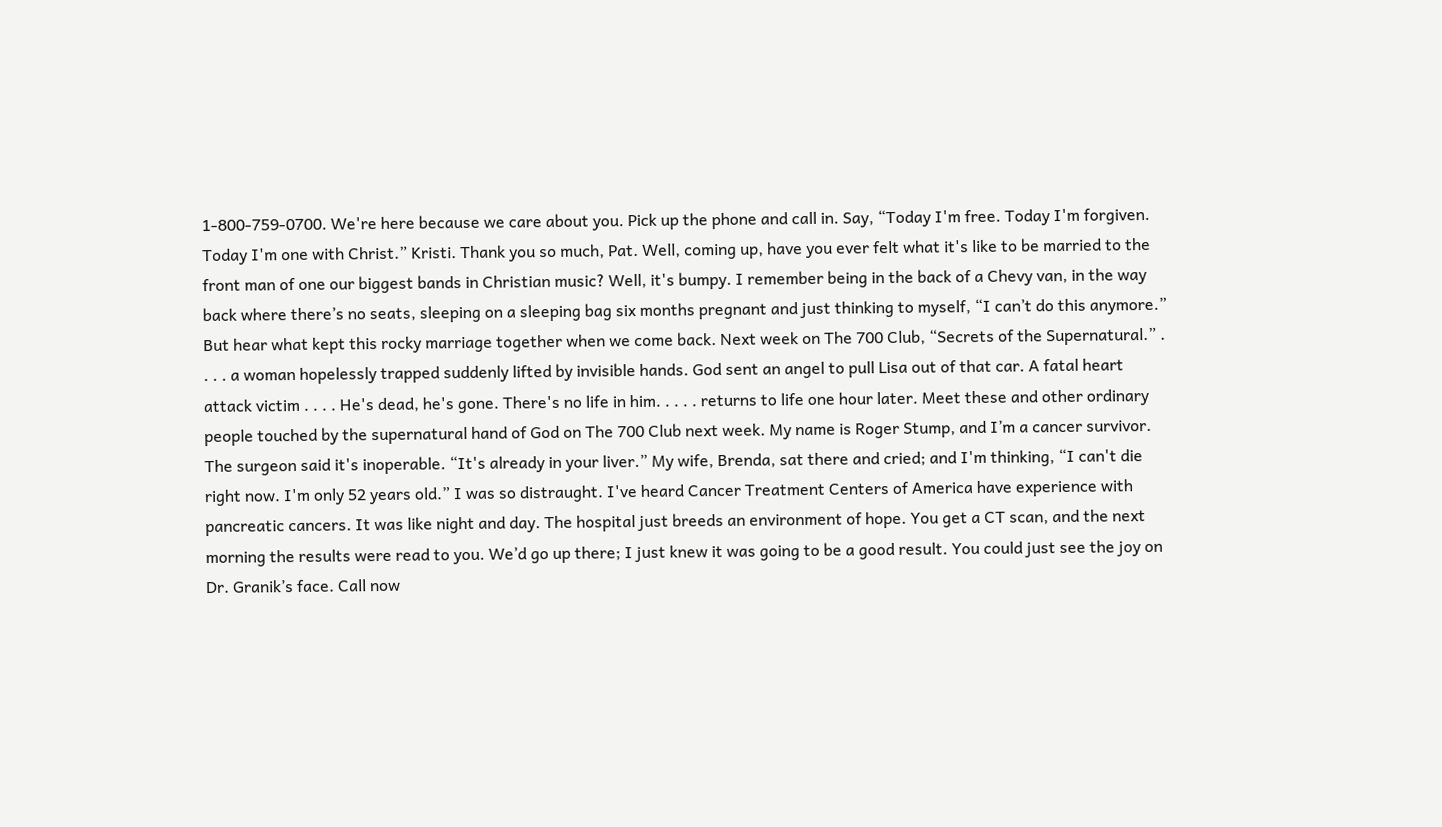1-800-759-0700. We're here because we care about you. Pick up the phone and call in. Say, “Today I'm free. Today I'm forgiven. Today I'm one with Christ.” Kristi. Thank you so much, Pat. Well, coming up, have you ever felt what it's like to be married to the front man of one our biggest bands in Christian music? Well, it's bumpy. I remember being in the back of a Chevy van, in the way back where there’s no seats, sleeping on a sleeping bag six months pregnant and just thinking to myself, “I can’t do this anymore.” But hear what kept this rocky marriage together when we come back. Next week on The 700 Club, “Secrets of the Supernatural.” . . . . a woman hopelessly trapped suddenly lifted by invisible hands. God sent an angel to pull Lisa out of that car. A fatal heart attack victim . . . . He's dead, he's gone. There's no life in him. . . . . returns to life one hour later. Meet these and other ordinary people touched by the supernatural hand of God on The 700 Club next week. My name is Roger Stump, and I’m a cancer survivor. The surgeon said it's inoperable. “It's already in your liver.” My wife, Brenda, sat there and cried; and I'm thinking, “I can't die right now. I'm only 52 years old.” I was so distraught. I've heard Cancer Treatment Centers of America have experience with pancreatic cancers. It was like night and day. The hospital just breeds an environment of hope. You get a CT scan, and the next morning the results were read to you. We’d go up there; I just knew it was going to be a good result. You could just see the joy on Dr. Granik’s face. Call now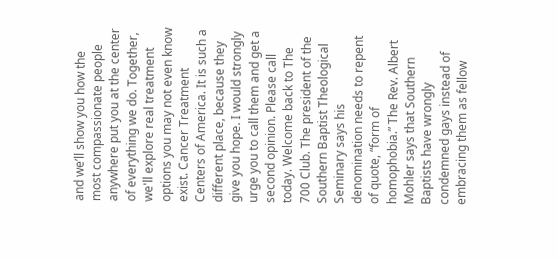and we’ll show you how the most compassionate people anywhere put you at the center of everything we do. Together, we'll explore real treatment options you may not even know exist. Cancer Treatment Centers of America. It is such a different place, because they give you hope. I would strongly urge you to call them and get a second opinion. Please call today. Welcome back to The 700 Club. The president of the Southern Baptist Theological Seminary says his denomination needs to repent of quote, “form of homophobia.” The Rev. Albert Mohler says that Southern Baptists have wrongly condemned gays instead of embracing them as fellow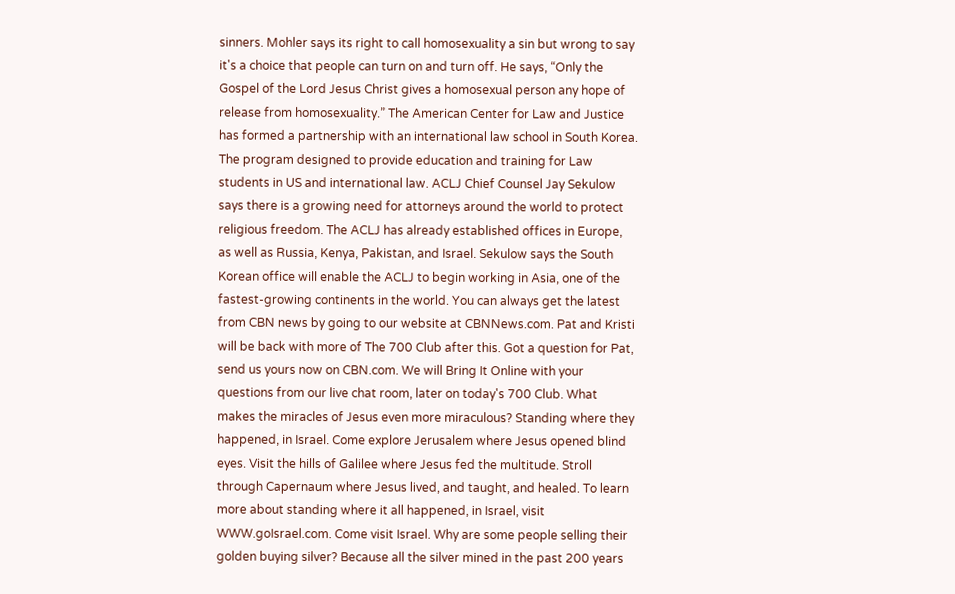sinners. Mohler says its right to call homosexuality a sin but wrong to say it's a choice that people can turn on and turn off. He says, “Only the Gospel of the Lord Jesus Christ gives a homosexual person any hope of release from homosexuality.” The American Center for Law and Justice has formed a partnership with an international law school in South Korea. The program designed to provide education and training for Law students in US and international law. ACLJ Chief Counsel Jay Sekulow says there is a growing need for attorneys around the world to protect religious freedom. The ACLJ has already established offices in Europe, as well as Russia, Kenya, Pakistan, and Israel. Sekulow says the South Korean office will enable the ACLJ to begin working in Asia, one of the fastest-growing continents in the world. You can always get the latest from CBN news by going to our website at CBNNews.com. Pat and Kristi will be back with more of The 700 Club after this. Got a question for Pat, send us yours now on CBN.com. We will Bring It Online with your questions from our live chat room, later on today's 700 Club. What makes the miracles of Jesus even more miraculous? Standing where they happened, in Israel. Come explore Jerusalem where Jesus opened blind eyes. Visit the hills of Galilee where Jesus fed the multitude. Stroll through Capernaum where Jesus lived, and taught, and healed. To learn more about standing where it all happened, in Israel, visit WWW.goIsrael.com. Come visit Israel. Why are some people selling their golden buying silver? Because all the silver mined in the past 200 years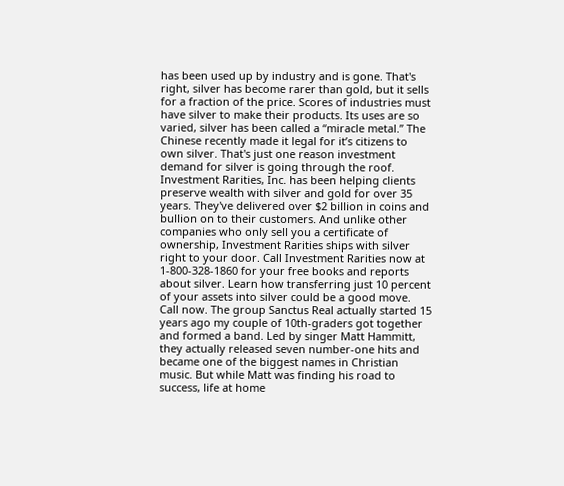has been used up by industry and is gone. That's right, silver has become rarer than gold, but it sells for a fraction of the price. Scores of industries must have silver to make their products. Its uses are so varied, silver has been called a “miracle metal.” The Chinese recently made it legal for it’s citizens to own silver. That's just one reason investment demand for silver is going through the roof. Investment Rarities, Inc. has been helping clients preserve wealth with silver and gold for over 35 years. They've delivered over $2 billion in coins and bullion on to their customers. And unlike other companies who only sell you a certificate of ownership, Investment Rarities ships with silver right to your door. Call Investment Rarities now at 1-800-328-1860 for your free books and reports about silver. Learn how transferring just 10 percent of your assets into silver could be a good move. Call now. The group Sanctus Real actually started 15 years ago my couple of 10th-graders got together and formed a band. Led by singer Matt Hammitt, they actually released seven number-one hits and became one of the biggest names in Christian music. But while Matt was finding his road to success, life at home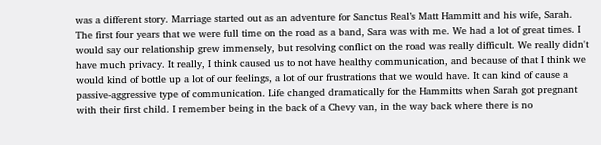was a different story. Marriage started out as an adventure for Sanctus Real’s Matt Hammitt and his wife, Sarah. The first four years that we were full time on the road as a band, Sara was with me. We had a lot of great times. I would say our relationship grew immensely, but resolving conflict on the road was really difficult. We really didn't have much privacy. It really, I think caused us to not have healthy communication, and because of that I think we would kind of bottle up a lot of our feelings, a lot of our frustrations that we would have. It can kind of cause a passive-aggressive type of communication. Life changed dramatically for the Hammitts when Sarah got pregnant with their first child. I remember being in the back of a Chevy van, in the way back where there is no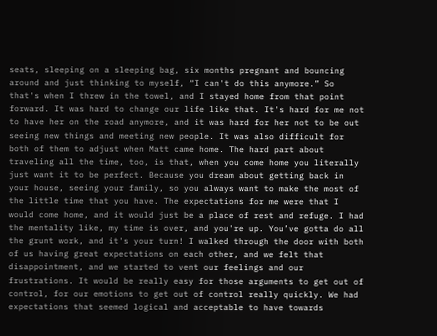seats, sleeping on a sleeping bag, six months pregnant and bouncing around and just thinking to myself, “I can't do this anymore.” So that's when I threw in the towel, and I stayed home from that point forward. It was hard to change our life like that. It's hard for me not to have her on the road anymore, and it was hard for her not to be out seeing new things and meeting new people. It was also difficult for both of them to adjust when Matt came home. The hard part about traveling all the time, too, is that, when you come home you literally just want it to be perfect. Because you dream about getting back in your house, seeing your family, so you always want to make the most of the little time that you have. The expectations for me were that I would come home, and it would just be a place of rest and refuge. I had the mentality like, my time is over, and you're up. You’ve gotta do all the grunt work, and it's your turn! I walked through the door with both of us having great expectations on each other, and we felt that disappointment, and we started to vent our feelings and our frustrations. It would be really easy for those arguments to get out of control, for our emotions to get out of control really quickly. We had expectations that seemed logical and acceptable to have towards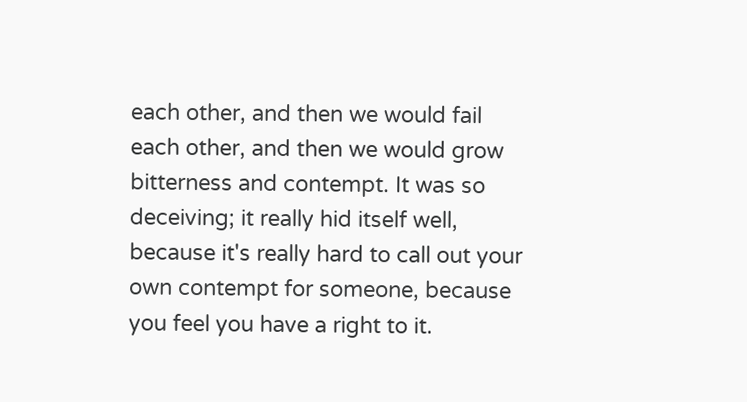each other, and then we would fail each other, and then we would grow bitterness and contempt. It was so deceiving; it really hid itself well, because it's really hard to call out your own contempt for someone, because you feel you have a right to it.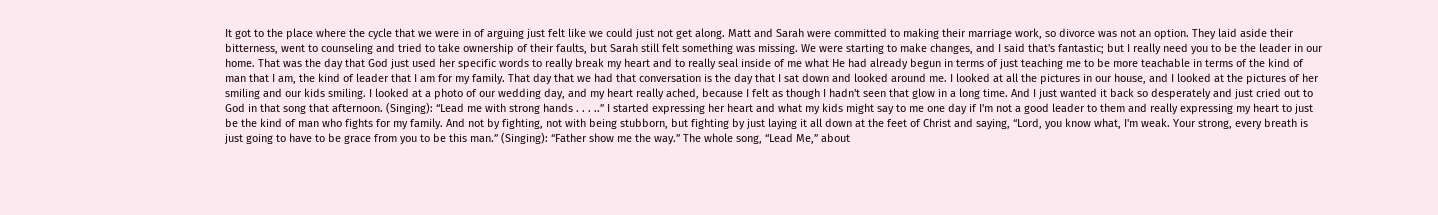It got to the place where the cycle that we were in of arguing just felt like we could just not get along. Matt and Sarah were committed to making their marriage work, so divorce was not an option. They laid aside their bitterness, went to counseling and tried to take ownership of their faults, but Sarah still felt something was missing. We were starting to make changes, and I said that's fantastic; but I really need you to be the leader in our home. That was the day that God just used her specific words to really break my heart and to really seal inside of me what He had already begun in terms of just teaching me to be more teachable in terms of the kind of man that I am, the kind of leader that I am for my family. That day that we had that conversation is the day that I sat down and looked around me. I looked at all the pictures in our house, and I looked at the pictures of her smiling and our kids smiling. I looked at a photo of our wedding day, and my heart really ached, because I felt as though I hadn't seen that glow in a long time. And I just wanted it back so desperately and just cried out to God in that song that afternoon. (Singing): “Lead me with strong hands . . . ..” I started expressing her heart and what my kids might say to me one day if I'm not a good leader to them and really expressing my heart to just be the kind of man who fights for my family. And not by fighting, not with being stubborn, but fighting by just laying it all down at the feet of Christ and saying, “Lord, you know what, I'm weak. Your strong, every breath is just going to have to be grace from you to be this man.” (Singing): “Father show me the way.” The whole song, “Lead Me,” about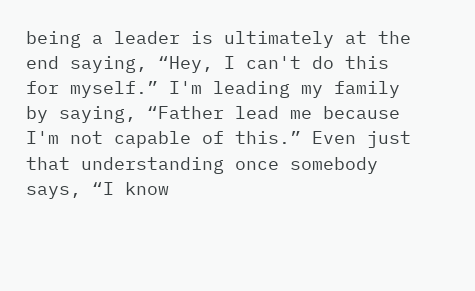being a leader is ultimately at the end saying, “Hey, I can't do this for myself.” I'm leading my family by saying, “Father lead me because I'm not capable of this.” Even just that understanding once somebody says, “I know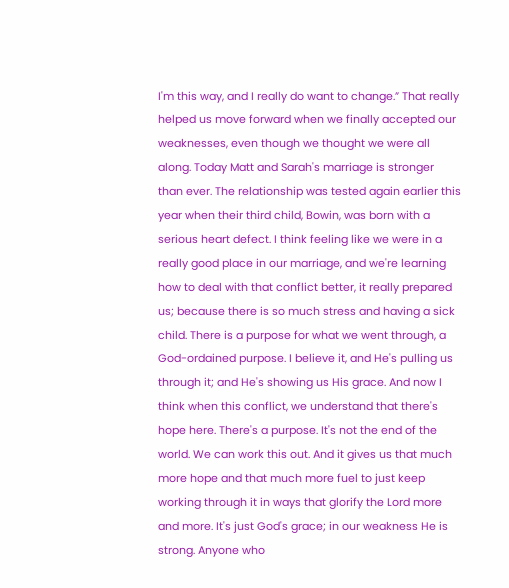I'm this way, and I really do want to change.” That really helped us move forward when we finally accepted our weaknesses, even though we thought we were all along. Today Matt and Sarah's marriage is stronger than ever. The relationship was tested again earlier this year when their third child, Bowin, was born with a serious heart defect. I think feeling like we were in a really good place in our marriage, and we're learning how to deal with that conflict better, it really prepared us; because there is so much stress and having a sick child. There is a purpose for what we went through, a God-ordained purpose. I believe it, and He's pulling us through it; and He's showing us His grace. And now I think when this conflict, we understand that there's hope here. There's a purpose. It's not the end of the world. We can work this out. And it gives us that much more hope and that much more fuel to just keep working through it in ways that glorify the Lord more and more. It's just God's grace; in our weakness He is strong. Anyone who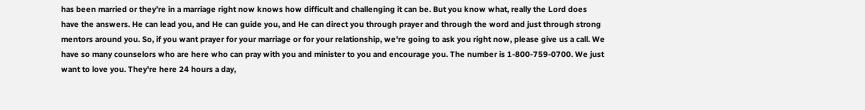has been married or they’re in a marriage right now knows how difficult and challenging it can be. But you know what, really the Lord does have the answers. He can lead you, and He can guide you, and He can direct you through prayer and through the word and just through strong mentors around you. So, if you want prayer for your marriage or for your relationship, we're going to ask you right now, please give us a call. We have so many counselors who are here who can pray with you and minister to you and encourage you. The number is 1-800-759-0700. We just want to love you. They're here 24 hours a day,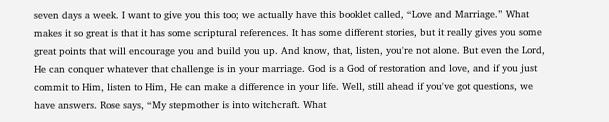seven days a week. I want to give you this too; we actually have this booklet called, “Love and Marriage.” What makes it so great is that it has some scriptural references. It has some different stories, but it really gives you some great points that will encourage you and build you up. And know, that, listen, you're not alone. But even the Lord, He can conquer whatever that challenge is in your marriage. God is a God of restoration and love, and if you just commit to Him, listen to Him, He can make a difference in your life. Well, still ahead if you've got questions, we have answers. Rose says, “My stepmother is into witchcraft. What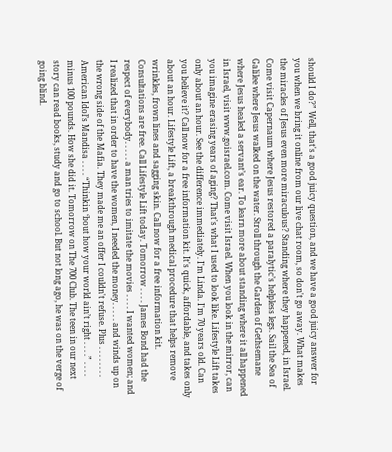should I do?” Well, that's a good juicy question, and we have a good juicy answer for you when we bring it online from our live chat room, so don't go away. What makes the miracles of Jesus even more miraculous? Standing where they happened, in Israel. Come visit Capernaum where Jesus restored a paralytic’s helpless legs. Sail the Sea of Galilee where Jesus walked on the water. Stroll through the Garden of Gethsemane where Jesus healed a servant’s ear. To learn more about standing where it all happened in Israel, visit www.goisrael.com. Come visit Israel. When you look in the mirror, can you imagine erasing years of aging? That's what I used to look like. Lifestyle Lift takes only about an hour. See the difference immediately. I'm Linda. I'm 70 years old. Can you believe it? Call now for a free information kit. It's quick, affordable, and takes only about an hour. Lifestyle Lift, a breakthrough medical procedure that helps remove wrinkles, frown lines and sagging skin. Call now for a free information kit. Consultations are free. Call Lifestyle Lift today. Tomorrow . . . . James Bond had the respect of everybody. . . . . a man tries to imitate the movies . . . . I wanted women; and I realized that in order to have the women, I needed the money. . . . . and winds up on the wrong side of the Mafia. They made me an offer I couldn't refuse. Plus . . . . . . . . American Idol’s Mandisa . . . . “Thinkin ‘bout how your world ain’t right . . . .” . . . . minus 100 pounds. How she did it. Tomorrow on The 700 Club. The teen in our next story can read books, study and go to school. But not long ago, he was on the verge of going blind.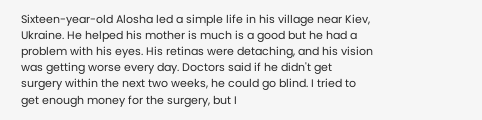Sixteen-year-old Alosha led a simple life in his village near Kiev, Ukraine. He helped his mother is much is a good but he had a problem with his eyes. His retinas were detaching, and his vision was getting worse every day. Doctors said if he didn't get surgery within the next two weeks, he could go blind. I tried to get enough money for the surgery, but I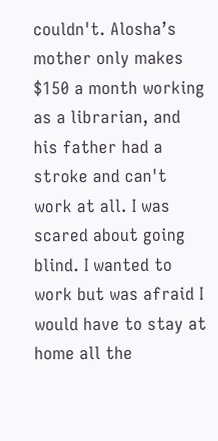couldn't. Alosha’s mother only makes $150 a month working as a librarian, and his father had a stroke and can't work at all. I was scared about going blind. I wanted to work but was afraid I would have to stay at home all the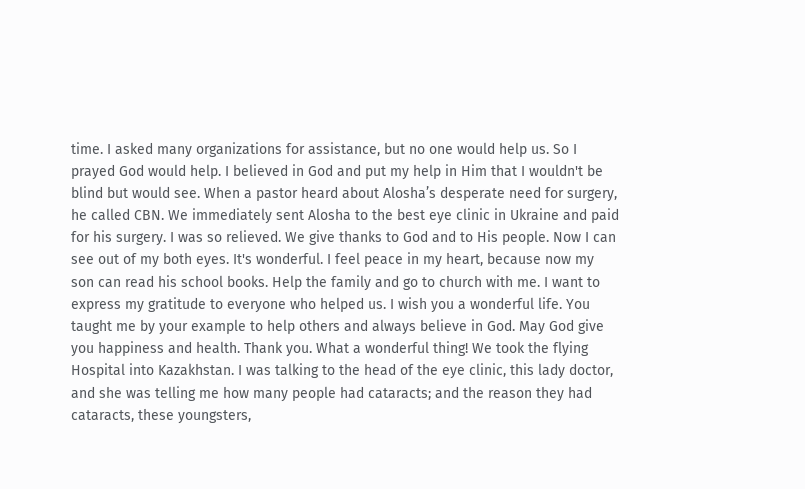time. I asked many organizations for assistance, but no one would help us. So I prayed God would help. I believed in God and put my help in Him that I wouldn't be blind but would see. When a pastor heard about Alosha’s desperate need for surgery, he called CBN. We immediately sent Alosha to the best eye clinic in Ukraine and paid for his surgery. I was so relieved. We give thanks to God and to His people. Now I can see out of my both eyes. It's wonderful. I feel peace in my heart, because now my son can read his school books. Help the family and go to church with me. I want to express my gratitude to everyone who helped us. I wish you a wonderful life. You taught me by your example to help others and always believe in God. May God give you happiness and health. Thank you. What a wonderful thing! We took the flying Hospital into Kazakhstan. I was talking to the head of the eye clinic, this lady doctor, and she was telling me how many people had cataracts; and the reason they had cataracts, these youngsters,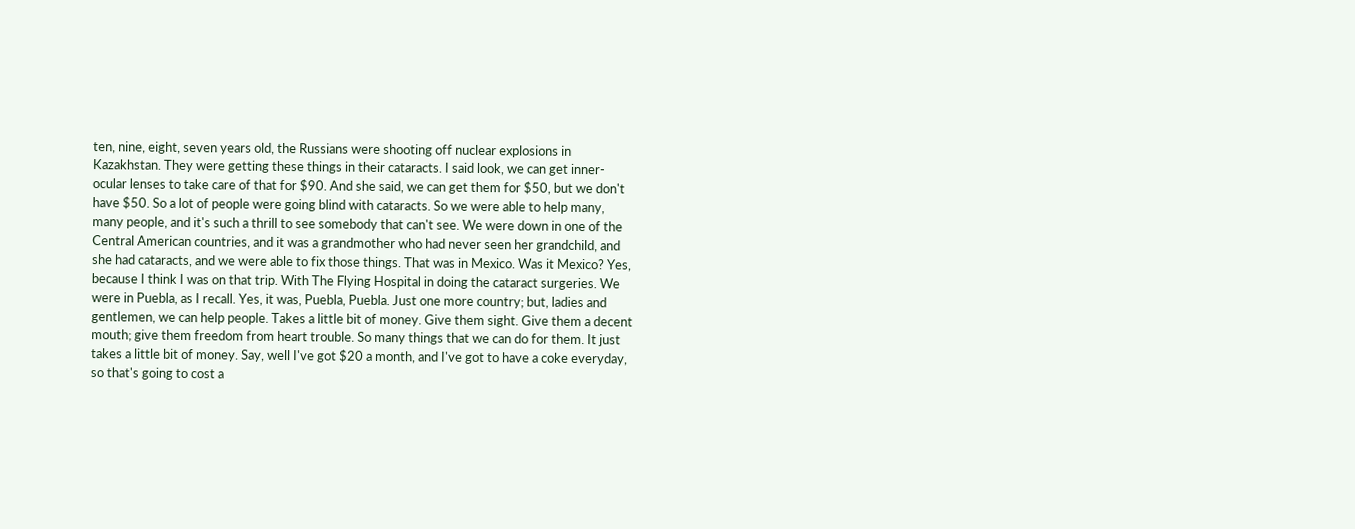ten, nine, eight, seven years old, the Russians were shooting off nuclear explosions in Kazakhstan. They were getting these things in their cataracts. I said look, we can get inner-ocular lenses to take care of that for $90. And she said, we can get them for $50, but we don't have $50. So a lot of people were going blind with cataracts. So we were able to help many, many people, and it's such a thrill to see somebody that can't see. We were down in one of the Central American countries, and it was a grandmother who had never seen her grandchild, and she had cataracts, and we were able to fix those things. That was in Mexico. Was it Mexico? Yes, because I think I was on that trip. With The Flying Hospital in doing the cataract surgeries. We were in Puebla, as I recall. Yes, it was, Puebla, Puebla. Just one more country; but, ladies and gentlemen, we can help people. Takes a little bit of money. Give them sight. Give them a decent mouth; give them freedom from heart trouble. So many things that we can do for them. It just takes a little bit of money. Say, well I've got $20 a month, and I've got to have a coke everyday, so that's going to cost a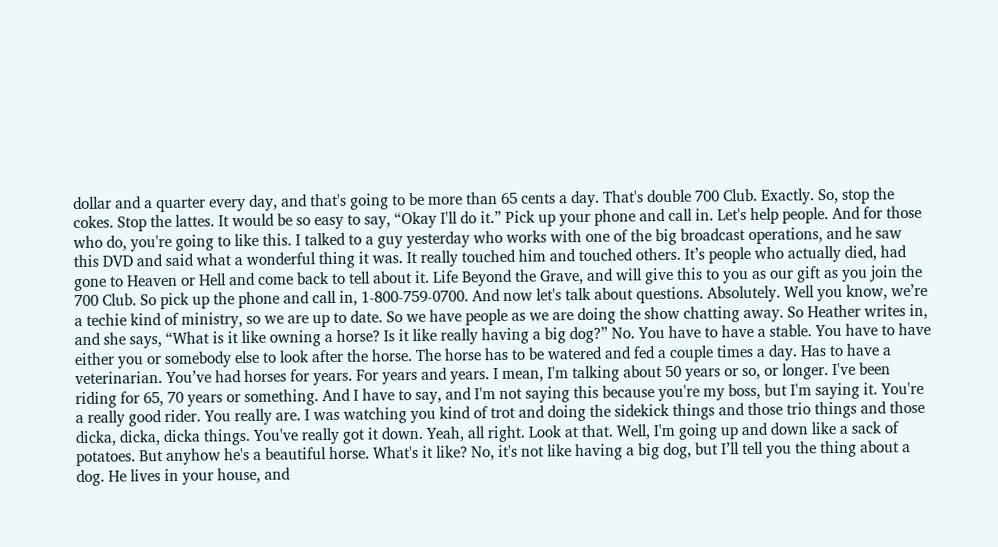dollar and a quarter every day, and that's going to be more than 65 cents a day. That's double 700 Club. Exactly. So, stop the cokes. Stop the lattes. It would be so easy to say, “Okay I'll do it.” Pick up your phone and call in. Let's help people. And for those who do, you're going to like this. I talked to a guy yesterday who works with one of the big broadcast operations, and he saw this DVD and said what a wonderful thing it was. It really touched him and touched others. It’s people who actually died, had gone to Heaven or Hell and come back to tell about it. Life Beyond the Grave, and will give this to you as our gift as you join the 700 Club. So pick up the phone and call in, 1-800-759-0700. And now let's talk about questions. Absolutely. Well you know, we’re a techie kind of ministry, so we are up to date. So we have people as we are doing the show chatting away. So Heather writes in, and she says, “What is it like owning a horse? Is it like really having a big dog?” No. You have to have a stable. You have to have either you or somebody else to look after the horse. The horse has to be watered and fed a couple times a day. Has to have a veterinarian. You’ve had horses for years. For years and years. I mean, I'm talking about 50 years or so, or longer. I've been riding for 65, 70 years or something. And I have to say, and I'm not saying this because you're my boss, but I'm saying it. You're a really good rider. You really are. I was watching you kind of trot and doing the sidekick things and those trio things and those dicka, dicka, dicka things. You've really got it down. Yeah, all right. Look at that. Well, I'm going up and down like a sack of potatoes. But anyhow he's a beautiful horse. What's it like? No, it's not like having a big dog, but I’ll tell you the thing about a dog. He lives in your house, and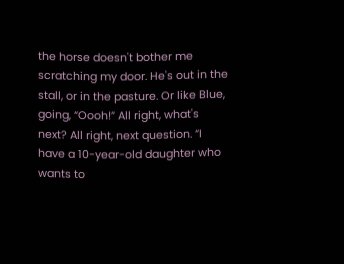the horse doesn't bother me scratching my door. He's out in the stall, or in the pasture. Or like Blue, going, “Oooh!” All right, what's next? All right, next question. “I have a 10-year-old daughter who wants to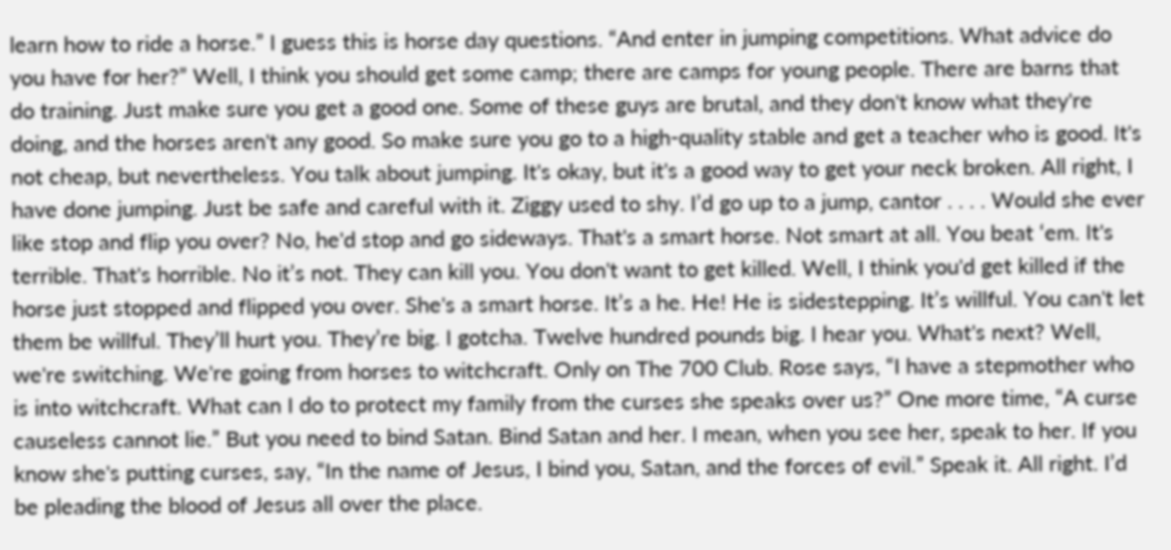learn how to ride a horse.” I guess this is horse day questions. “And enter in jumping competitions. What advice do you have for her?” Well, I think you should get some camp; there are camps for young people. There are barns that do training. Just make sure you get a good one. Some of these guys are brutal, and they don't know what they're doing, and the horses aren't any good. So make sure you go to a high-quality stable and get a teacher who is good. It's not cheap, but nevertheless. You talk about jumping. It's okay, but it's a good way to get your neck broken. All right, I have done jumping. Just be safe and careful with it. Ziggy used to shy. I’d go up to a jump, cantor . . . . Would she ever like stop and flip you over? No, he'd stop and go sideways. That's a smart horse. Not smart at all. You beat ‘em. It's terrible. That's horrible. No it’s not. They can kill you. You don't want to get killed. Well, I think you'd get killed if the horse just stopped and flipped you over. She's a smart horse. It’s a he. He! He is sidestepping. It’s willful. You can't let them be willful. They’ll hurt you. They’re big. I gotcha. Twelve hundred pounds big. I hear you. What's next? Well, we're switching. We're going from horses to witchcraft. Only on The 700 Club. Rose says, “I have a stepmother who is into witchcraft. What can I do to protect my family from the curses she speaks over us?” One more time, “A curse causeless cannot lie.” But you need to bind Satan. Bind Satan and her. I mean, when you see her, speak to her. If you know she's putting curses, say, “In the name of Jesus, I bind you, Satan, and the forces of evil.” Speak it. All right. I’d be pleading the blood of Jesus all over the place.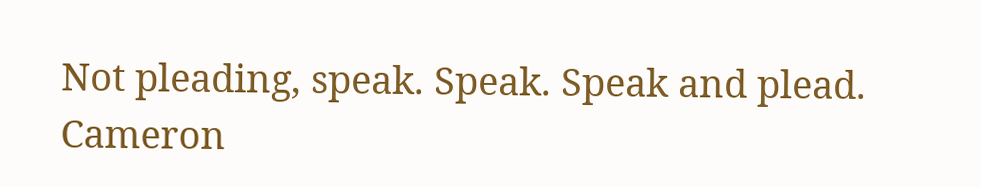Not pleading, speak. Speak. Speak and plead. Cameron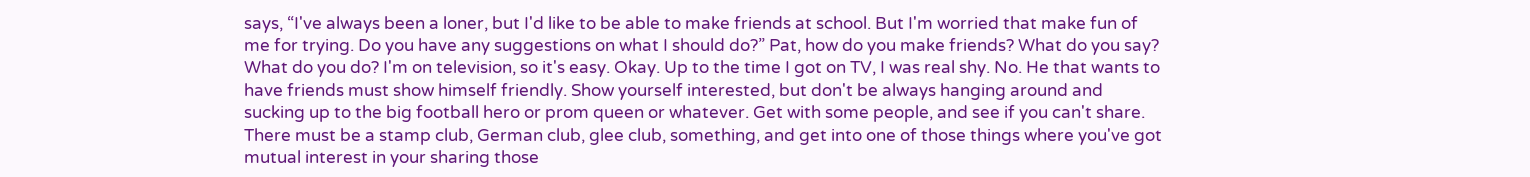says, “I've always been a loner, but I'd like to be able to make friends at school. But I'm worried that make fun of me for trying. Do you have any suggestions on what I should do?” Pat, how do you make friends? What do you say? What do you do? I'm on television, so it's easy. Okay. Up to the time I got on TV, I was real shy. No. He that wants to have friends must show himself friendly. Show yourself interested, but don't be always hanging around and sucking up to the big football hero or prom queen or whatever. Get with some people, and see if you can't share. There must be a stamp club, German club, glee club, something, and get into one of those things where you've got mutual interest in your sharing those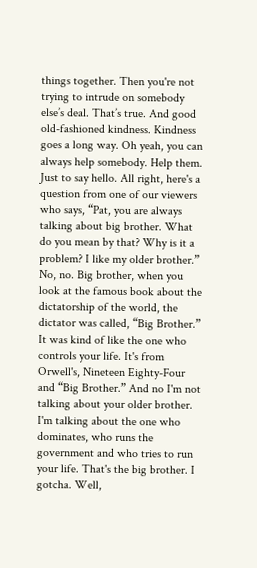things together. Then you're not trying to intrude on somebody else’s deal. That’s true. And good old-fashioned kindness. Kindness goes a long way. Oh yeah, you can always help somebody. Help them. Just to say hello. All right, here's a question from one of our viewers who says, “Pat, you are always talking about big brother. What do you mean by that? Why is it a problem? I like my older brother.” No, no. Big brother, when you look at the famous book about the dictatorship of the world, the dictator was called, “Big Brother.” It was kind of like the one who controls your life. It's from Orwell's, Nineteen Eighty-Four and “Big Brother.” And no I'm not talking about your older brother. I'm talking about the one who dominates, who runs the government and who tries to run your life. That's the big brother. I gotcha. Well,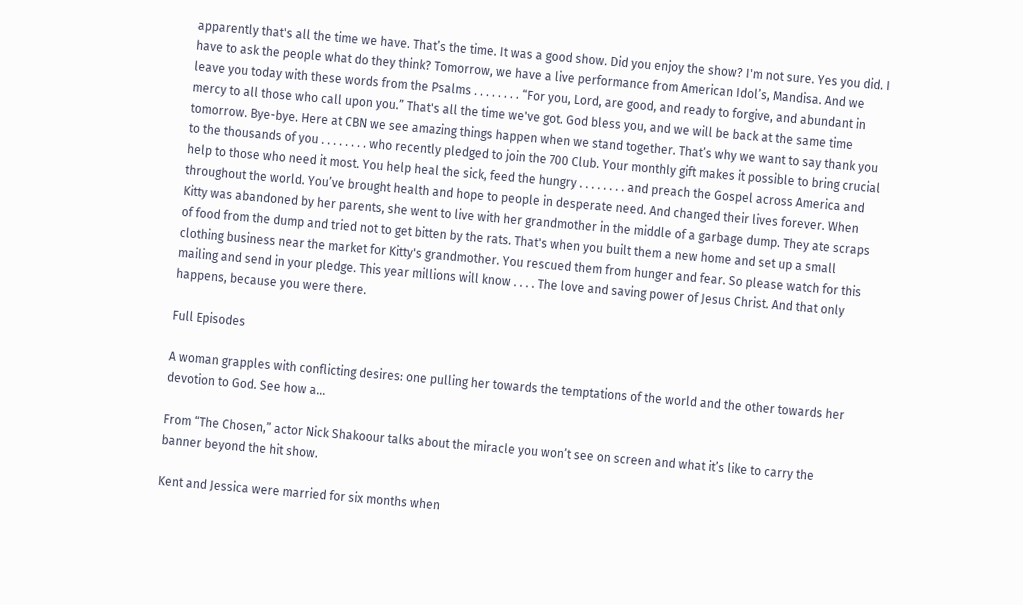apparently that's all the time we have. That’s the time. It was a good show. Did you enjoy the show? I'm not sure. Yes you did. I have to ask the people what do they think? Tomorrow, we have a live performance from American Idol’s, Mandisa. And we leave you today with these words from the Psalms . . . . . . . . “For you, Lord, are good, and ready to forgive, and abundant in mercy to all those who call upon you.” That's all the time we've got. God bless you, and we will be back at the same time tomorrow. Bye-bye. Here at CBN we see amazing things happen when we stand together. That’s why we want to say thank you to the thousands of you . . . . . . . . who recently pledged to join the 700 Club. Your monthly gift makes it possible to bring crucial help to those who need it most. You help heal the sick, feed the hungry . . . . . . . . and preach the Gospel across America and throughout the world. You’ve brought health and hope to people in desperate need. And changed their lives forever. When Kitty was abandoned by her parents, she went to live with her grandmother in the middle of a garbage dump. They ate scraps of food from the dump and tried not to get bitten by the rats. That's when you built them a new home and set up a small clothing business near the market for Kitty's grandmother. You rescued them from hunger and fear. So please watch for this mailing and send in your pledge. This year millions will know . . . . The love and saving power of Jesus Christ. And that only happens, because you were there.

Full Episodes

A woman grapples with conflicting desires: one pulling her towards the temptations of the world and the other towards her devotion to God. See how a...

From “The Chosen,” actor Nick Shakoour talks about the miracle you won’t see on screen and what it’s like to carry the banner beyond the hit show.

Kent and Jessica were married for six months when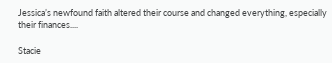Jessica’s newfound faith altered their course and changed everything, especially their finances....

Stacie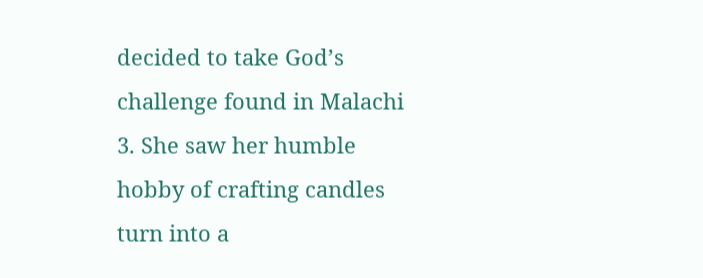decided to take God’s challenge found in Malachi 3. She saw her humble hobby of crafting candles turn into a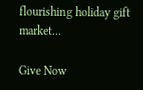flourishing holiday gift market...

Give Now